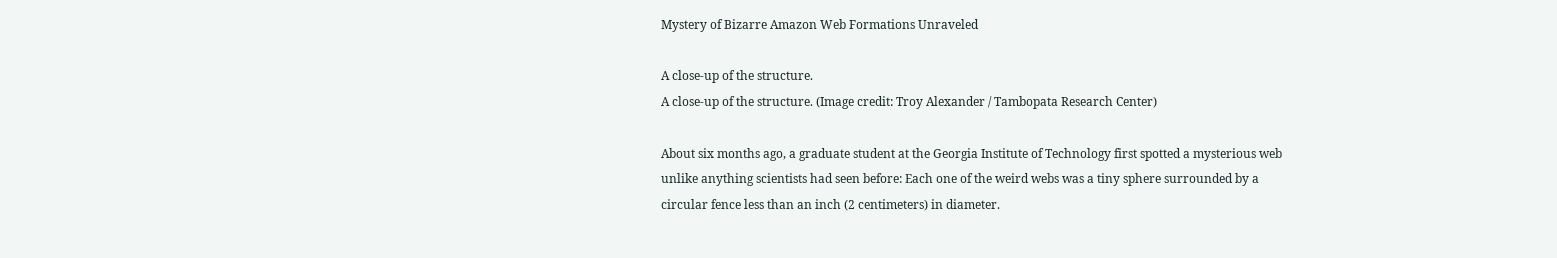Mystery of Bizarre Amazon Web Formations Unraveled

A close-up of the structure.
A close-up of the structure. (Image credit: Troy Alexander / Tambopata Research Center)

About six months ago, a graduate student at the Georgia Institute of Technology first spotted a mysterious web unlike anything scientists had seen before: Each one of the weird webs was a tiny sphere surrounded by a circular fence less than an inch (2 centimeters) in diameter.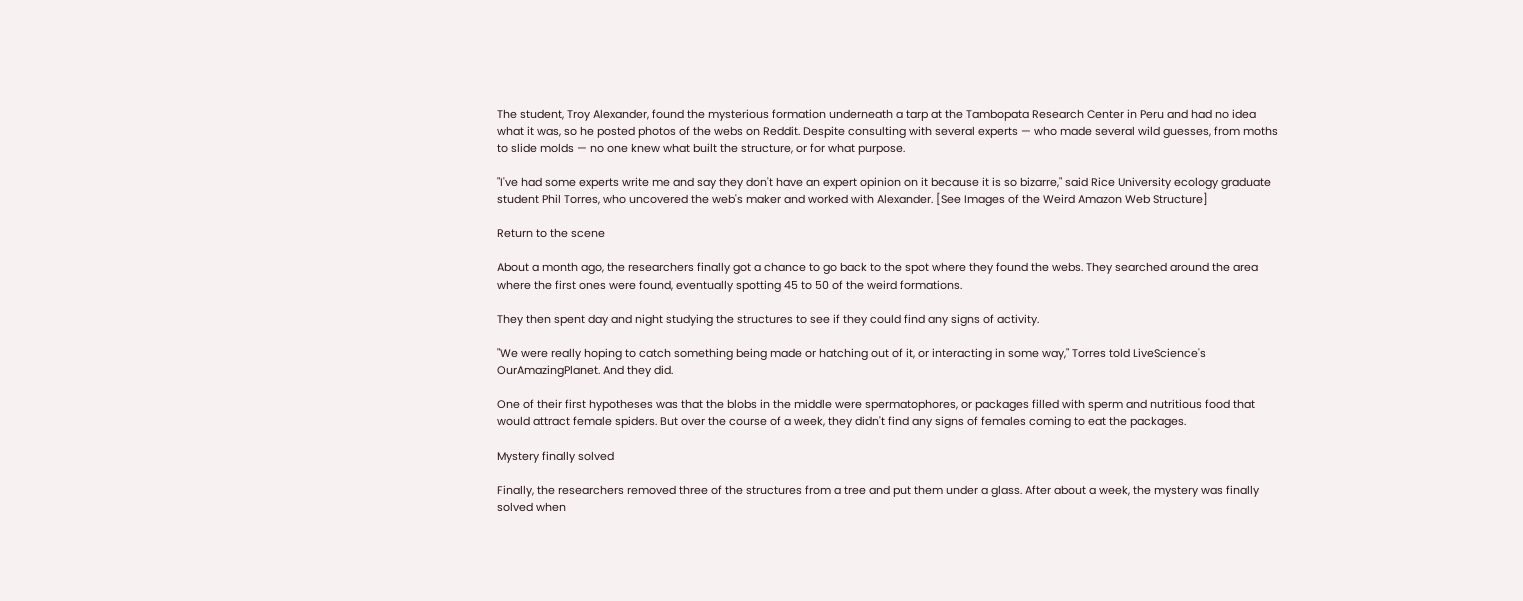The student, Troy Alexander, found the mysterious formation underneath a tarp at the Tambopata Research Center in Peru and had no idea what it was, so he posted photos of the webs on Reddit. Despite consulting with several experts — who made several wild guesses, from moths to slide molds — no one knew what built the structure, or for what purpose.

"I've had some experts write me and say they don't have an expert opinion on it because it is so bizarre," said Rice University ecology graduate student Phil Torres, who uncovered the web's maker and worked with Alexander. [See Images of the Weird Amazon Web Structure]

Return to the scene

About a month ago, the researchers finally got a chance to go back to the spot where they found the webs. They searched around the area where the first ones were found, eventually spotting 45 to 50 of the weird formations.

They then spent day and night studying the structures to see if they could find any signs of activity.

"We were really hoping to catch something being made or hatching out of it, or interacting in some way," Torres told LiveScience's OurAmazingPlanet. And they did.

One of their first hypotheses was that the blobs in the middle were spermatophores, or packages filled with sperm and nutritious food that would attract female spiders. But over the course of a week, they didn't find any signs of females coming to eat the packages.

Mystery finally solved

Finally, the researchers removed three of the structures from a tree and put them under a glass. After about a week, the mystery was finally solved when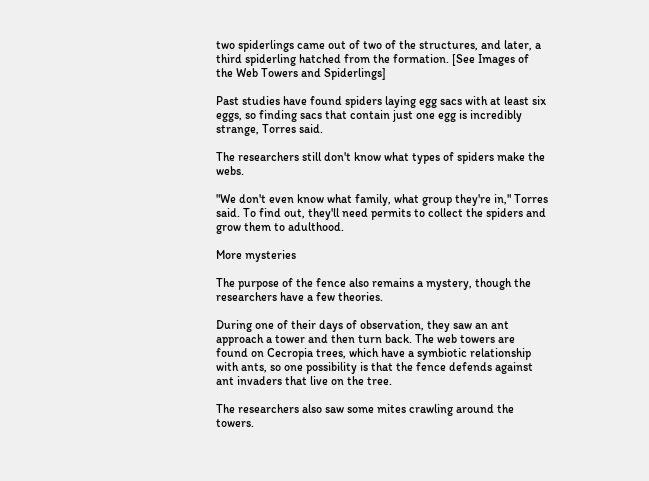two spiderlings came out of two of the structures, and later, a third spiderling hatched from the formation. [See Images of the Web Towers and Spiderlings]

Past studies have found spiders laying egg sacs with at least six eggs, so finding sacs that contain just one egg is incredibly strange, Torres said.

The researchers still don't know what types of spiders make the webs.

"We don't even know what family, what group they're in," Torres said. To find out, they'll need permits to collect the spiders and grow them to adulthood.

More mysteries

The purpose of the fence also remains a mystery, though the researchers have a few theories.

During one of their days of observation, they saw an ant approach a tower and then turn back. The web towers are found on Cecropia trees, which have a symbiotic relationship with ants, so one possibility is that the fence defends against ant invaders that live on the tree.

The researchers also saw some mites crawling around the towers.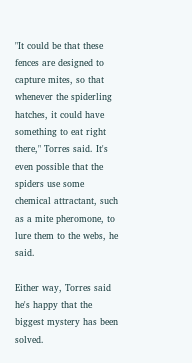"It could be that these fences are designed to capture mites, so that whenever the spiderling hatches, it could have something to eat right there," Torres said. It's even possible that the spiders use some chemical attractant, such as a mite pheromone, to lure them to the webs, he said.

Either way, Torres said he's happy that the biggest mystery has been solved.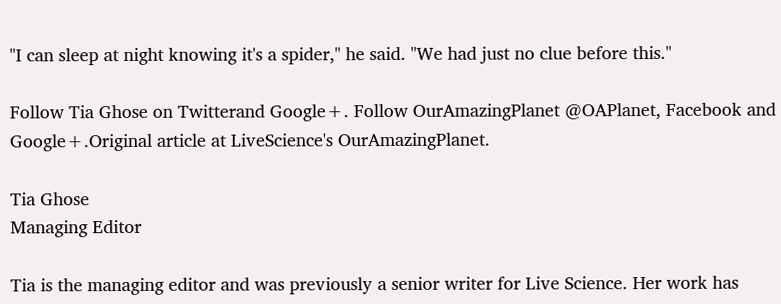"I can sleep at night knowing it's a spider," he said. "We had just no clue before this."

Follow Tia Ghose on Twitterand Google+. Follow OurAmazingPlanet @OAPlanet, Facebook and Google+.Original article at LiveScience's OurAmazingPlanet.

Tia Ghose
Managing Editor

Tia is the managing editor and was previously a senior writer for Live Science. Her work has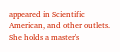appeared in Scientific American, and other outlets. She holds a master's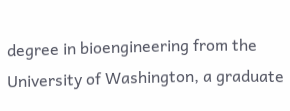degree in bioengineering from the University of Washington, a graduate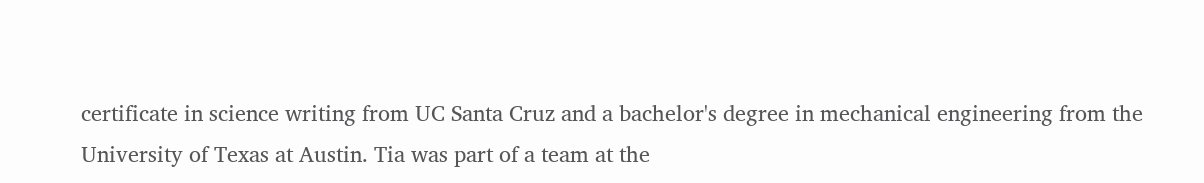certificate in science writing from UC Santa Cruz and a bachelor's degree in mechanical engineering from the University of Texas at Austin. Tia was part of a team at the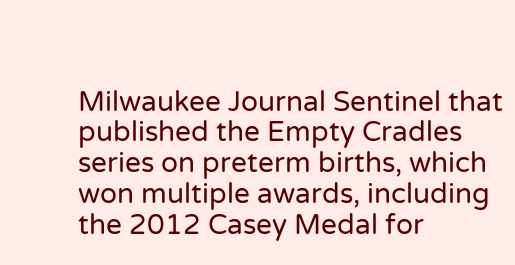Milwaukee Journal Sentinel that published the Empty Cradles series on preterm births, which won multiple awards, including the 2012 Casey Medal for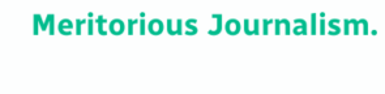Meritorious Journalism.